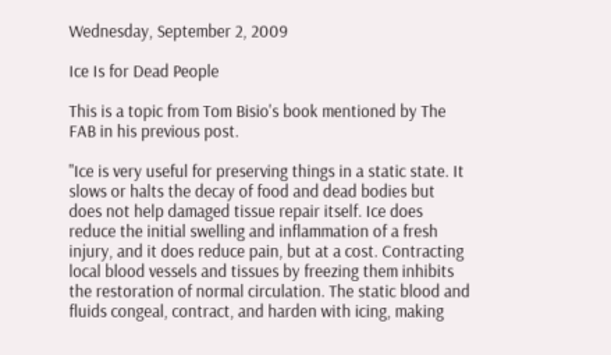Wednesday, September 2, 2009

Ice Is for Dead People

This is a topic from Tom Bisio's book mentioned by The FAB in his previous post.

"Ice is very useful for preserving things in a static state. It slows or halts the decay of food and dead bodies but does not help damaged tissue repair itself. Ice does reduce the initial swelling and inflammation of a fresh injury, and it does reduce pain, but at a cost. Contracting local blood vessels and tissues by freezing them inhibits the restoration of normal circulation. The static blood and fluids congeal, contract, and harden with icing, making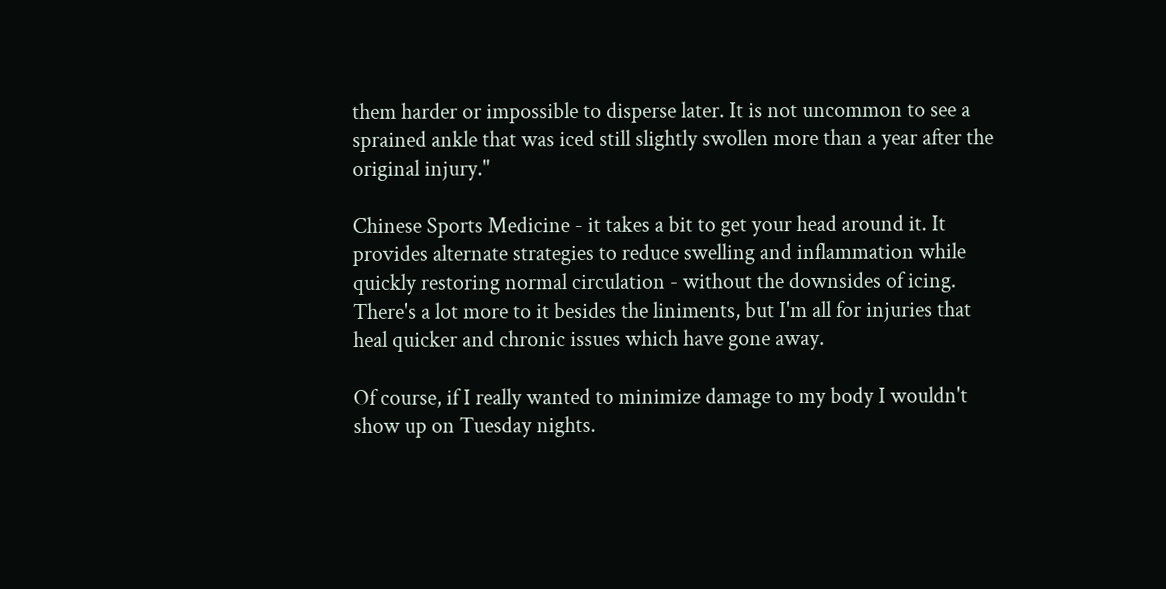them harder or impossible to disperse later. It is not uncommon to see a sprained ankle that was iced still slightly swollen more than a year after the original injury."

Chinese Sports Medicine - it takes a bit to get your head around it. It provides alternate strategies to reduce swelling and inflammation while quickly restoring normal circulation - without the downsides of icing. There's a lot more to it besides the liniments, but I'm all for injuries that heal quicker and chronic issues which have gone away.

Of course, if I really wanted to minimize damage to my body I wouldn't show up on Tuesday nights.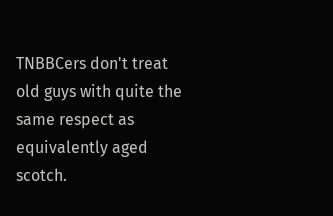TNBBCers don't treat old guys with quite the same respect as equivalently aged scotch.